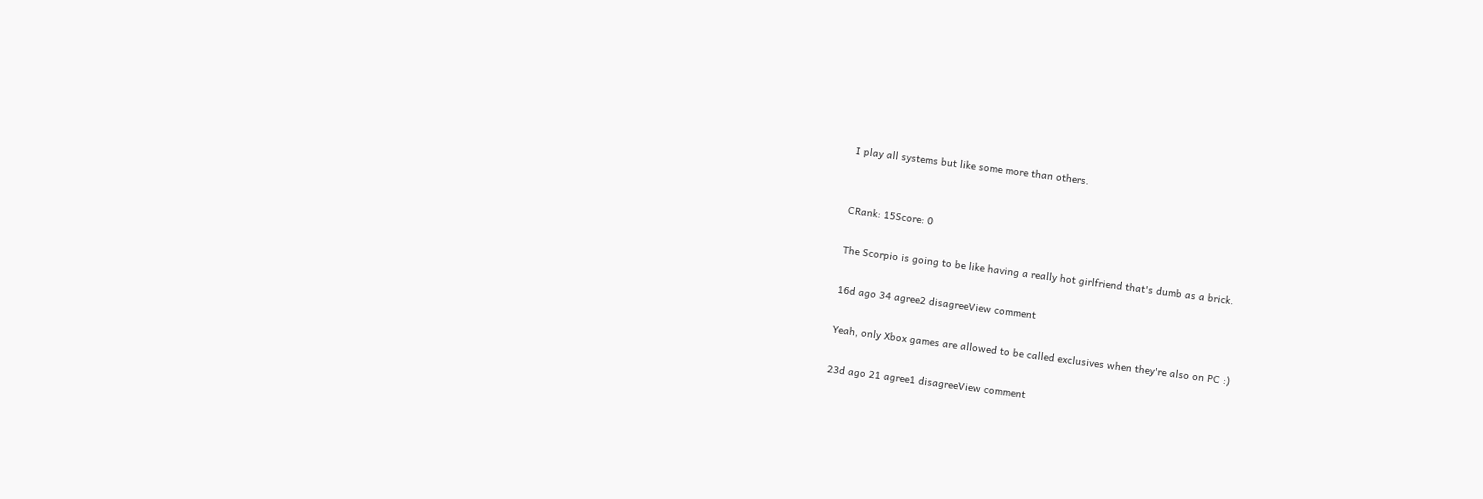I play all systems but like some more than others.


CRank: 15Score: 0

The Scorpio is going to be like having a really hot girlfriend that's dumb as a brick.

16d ago 34 agree2 disagreeView comment

Yeah, only Xbox games are allowed to be called exclusives when they're also on PC :)

23d ago 21 agree1 disagreeView comment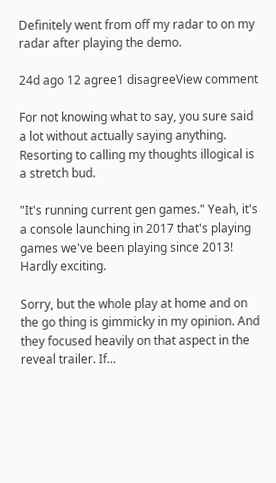Definitely went from off my radar to on my radar after playing the demo.

24d ago 12 agree1 disagreeView comment

For not knowing what to say, you sure said a lot without actually saying anything. Resorting to calling my thoughts illogical is a stretch bud.

"It's running current gen games." Yeah, it's a console launching in 2017 that's playing games we've been playing since 2013! Hardly exciting.

Sorry, but the whole play at home and on the go thing is gimmicky in my opinion. And they focused heavily on that aspect in the reveal trailer. If...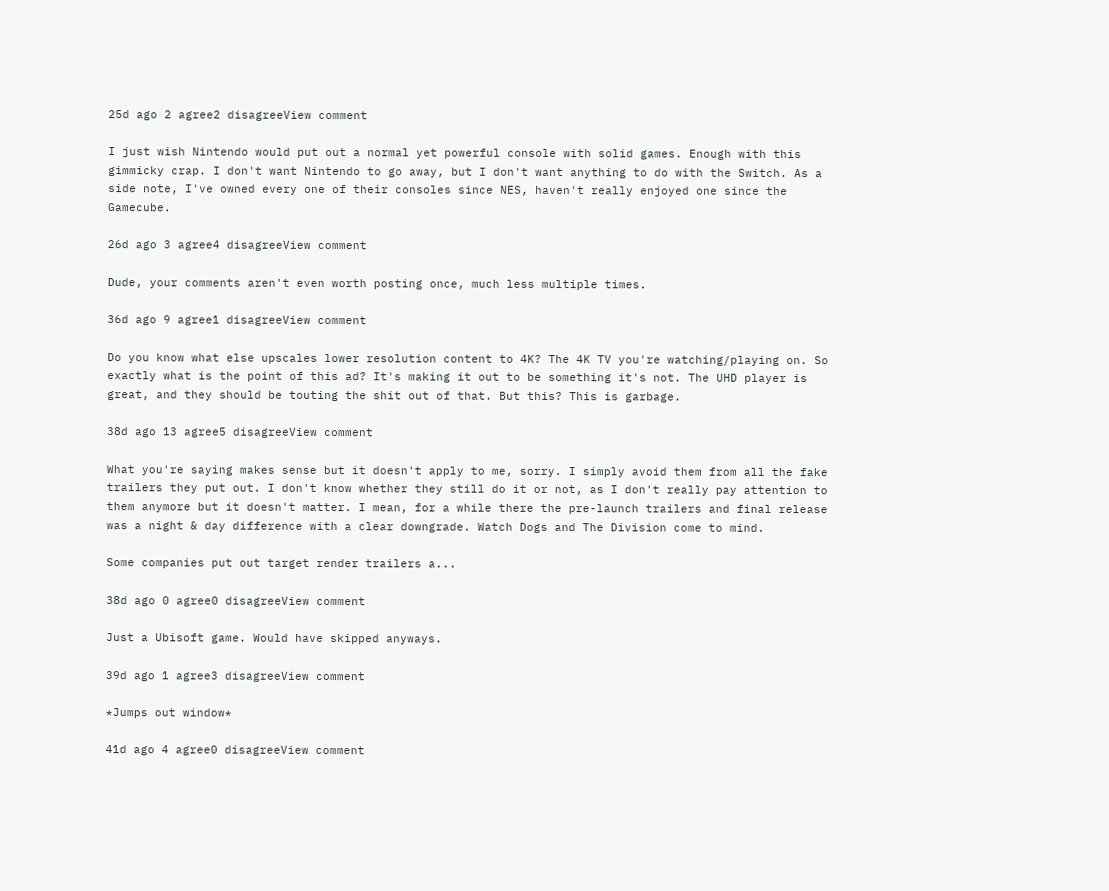25d ago 2 agree2 disagreeView comment

I just wish Nintendo would put out a normal yet powerful console with solid games. Enough with this gimmicky crap. I don't want Nintendo to go away, but I don't want anything to do with the Switch. As a side note, I've owned every one of their consoles since NES, haven't really enjoyed one since the Gamecube.

26d ago 3 agree4 disagreeView comment

Dude, your comments aren't even worth posting once, much less multiple times.

36d ago 9 agree1 disagreeView comment

Do you know what else upscales lower resolution content to 4K? The 4K TV you're watching/playing on. So exactly what is the point of this ad? It's making it out to be something it's not. The UHD player is great, and they should be touting the shit out of that. But this? This is garbage.

38d ago 13 agree5 disagreeView comment

What you're saying makes sense but it doesn't apply to me, sorry. I simply avoid them from all the fake trailers they put out. I don't know whether they still do it or not, as I don't really pay attention to them anymore but it doesn't matter. I mean, for a while there the pre-launch trailers and final release was a night & day difference with a clear downgrade. Watch Dogs and The Division come to mind.

Some companies put out target render trailers a...

38d ago 0 agree0 disagreeView comment

Just a Ubisoft game. Would have skipped anyways.

39d ago 1 agree3 disagreeView comment

*Jumps out window*

41d ago 4 agree0 disagreeView comment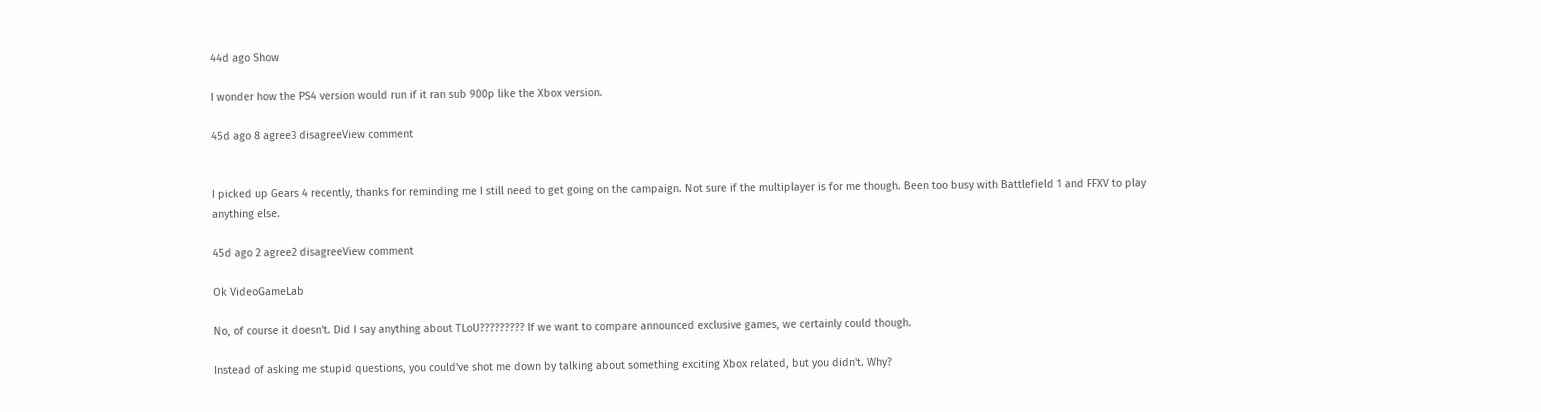44d ago Show

I wonder how the PS4 version would run if it ran sub 900p like the Xbox version.

45d ago 8 agree3 disagreeView comment


I picked up Gears 4 recently, thanks for reminding me I still need to get going on the campaign. Not sure if the multiplayer is for me though. Been too busy with Battlefield 1 and FFXV to play anything else.

45d ago 2 agree2 disagreeView comment

Ok VideoGameLab

No, of course it doesn't. Did I say anything about TLoU????????? If we want to compare announced exclusive games, we certainly could though.

Instead of asking me stupid questions, you could've shot me down by talking about something exciting Xbox related, but you didn't. Why?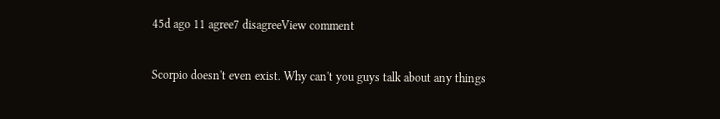45d ago 11 agree7 disagreeView comment

Scorpio doesn't even exist. Why can't you guys talk about any things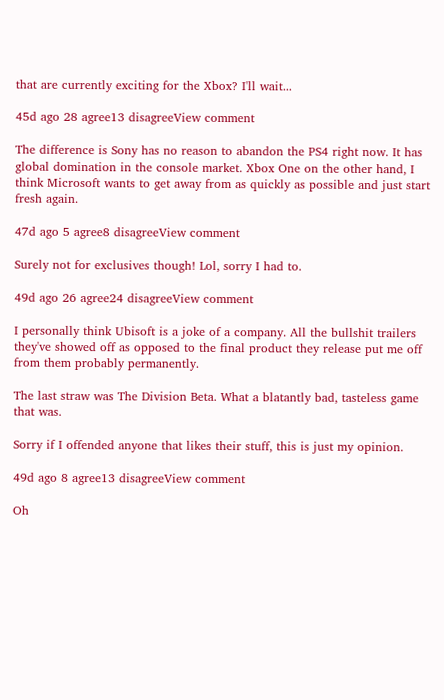that are currently exciting for the Xbox? I'll wait...

45d ago 28 agree13 disagreeView comment

The difference is Sony has no reason to abandon the PS4 right now. It has global domination in the console market. Xbox One on the other hand, I think Microsoft wants to get away from as quickly as possible and just start fresh again.

47d ago 5 agree8 disagreeView comment

Surely not for exclusives though! Lol, sorry I had to.

49d ago 26 agree24 disagreeView comment

I personally think Ubisoft is a joke of a company. All the bullshit trailers they've showed off as opposed to the final product they release put me off from them probably permanently.

The last straw was The Division Beta. What a blatantly bad, tasteless game that was.

Sorry if I offended anyone that likes their stuff, this is just my opinion.

49d ago 8 agree13 disagreeView comment

Oh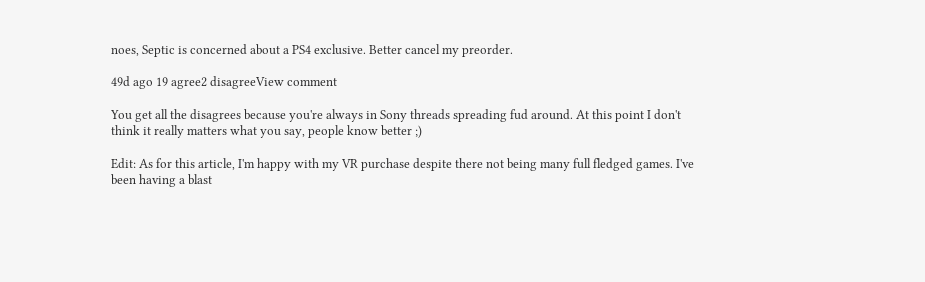noes, Septic is concerned about a PS4 exclusive. Better cancel my preorder.

49d ago 19 agree2 disagreeView comment

You get all the disagrees because you're always in Sony threads spreading fud around. At this point I don't think it really matters what you say, people know better ;)

Edit: As for this article, I'm happy with my VR purchase despite there not being many full fledged games. I've been having a blast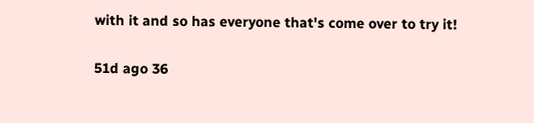with it and so has everyone that's come over to try it!

51d ago 36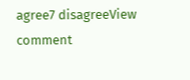agree7 disagreeView comment